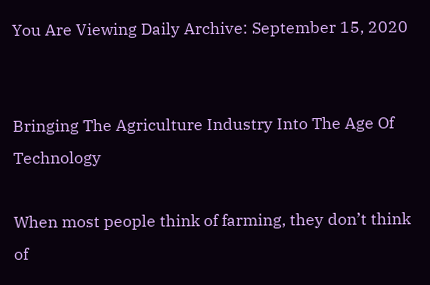You Are Viewing Daily Archive: September 15, 2020


Bringing The Agriculture Industry Into The Age Of Technology

When most people think of farming, they don’t think of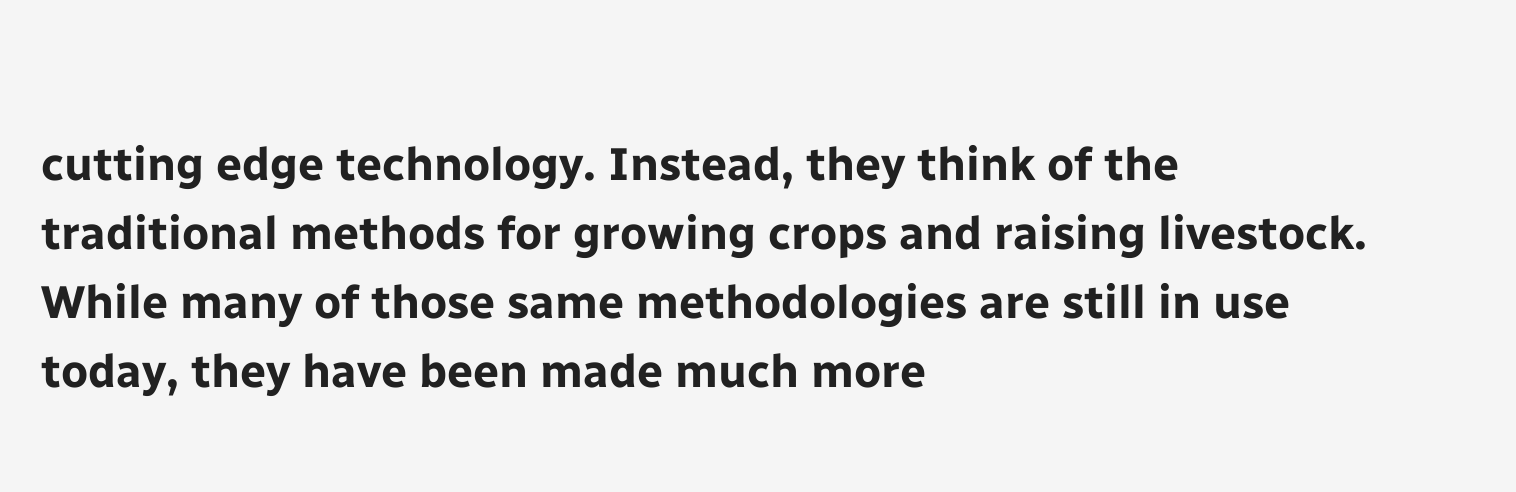cutting edge technology. Instead, they think of the traditional methods for growing crops and raising livestock. While many of those same methodologies are still in use today, they have been made much more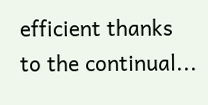efficient thanks to the continual...